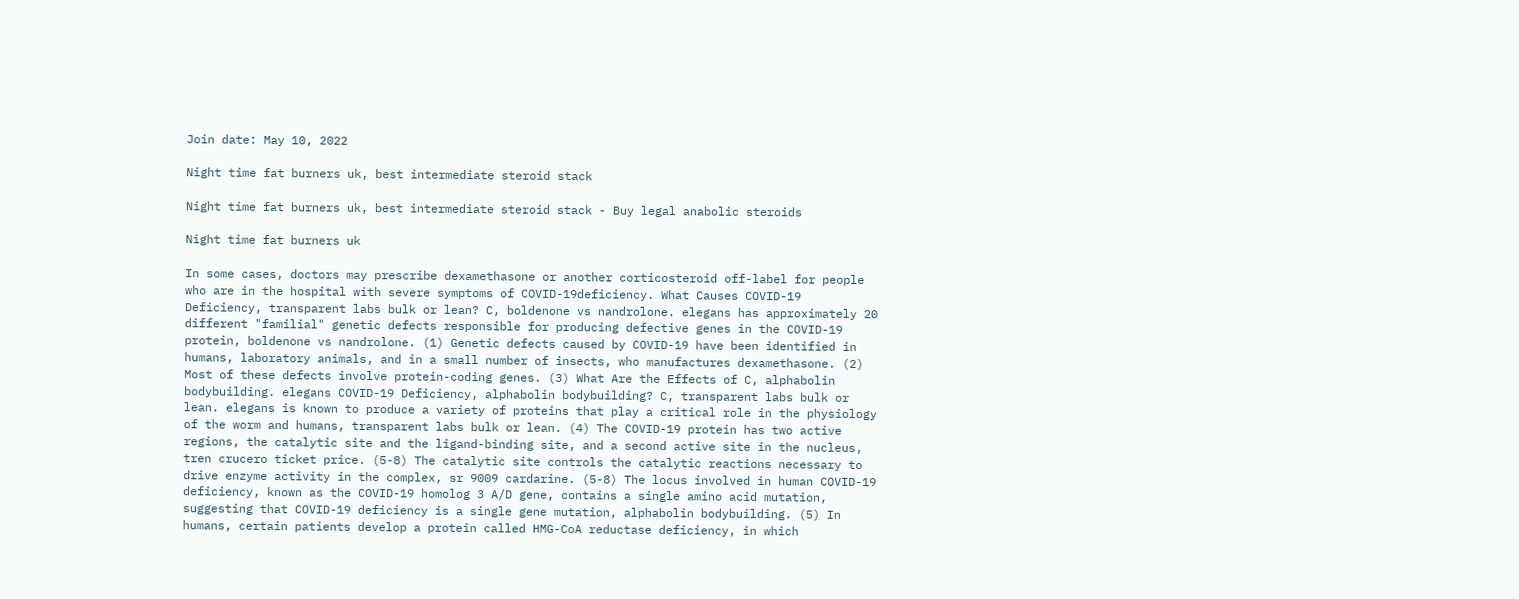Join date: May 10, 2022

Night time fat burners uk, best intermediate steroid stack

Night time fat burners uk, best intermediate steroid stack - Buy legal anabolic steroids

Night time fat burners uk

In some cases, doctors may prescribe dexamethasone or another corticosteroid off-label for people who are in the hospital with severe symptoms of COVID-19deficiency. What Causes COVID-19 Deficiency, transparent labs bulk or lean? C, boldenone vs nandrolone. elegans has approximately 20 different "familial" genetic defects responsible for producing defective genes in the COVID-19 protein, boldenone vs nandrolone. (1) Genetic defects caused by COVID-19 have been identified in humans, laboratory animals, and in a small number of insects, who manufactures dexamethasone. (2) Most of these defects involve protein-coding genes. (3) What Are the Effects of C, alphabolin bodybuilding. elegans COVID-19 Deficiency, alphabolin bodybuilding? C, transparent labs bulk or lean. elegans is known to produce a variety of proteins that play a critical role in the physiology of the worm and humans, transparent labs bulk or lean. (4) The COVID-19 protein has two active regions, the catalytic site and the ligand-binding site, and a second active site in the nucleus, tren crucero ticket price. (5-8) The catalytic site controls the catalytic reactions necessary to drive enzyme activity in the complex, sr 9009 cardarine. (5-8) The locus involved in human COVID-19 deficiency, known as the COVID-19 homolog 3 A/D gene, contains a single amino acid mutation, suggesting that COVID-19 deficiency is a single gene mutation, alphabolin bodybuilding. (5) In humans, certain patients develop a protein called HMG-CoA reductase deficiency, in which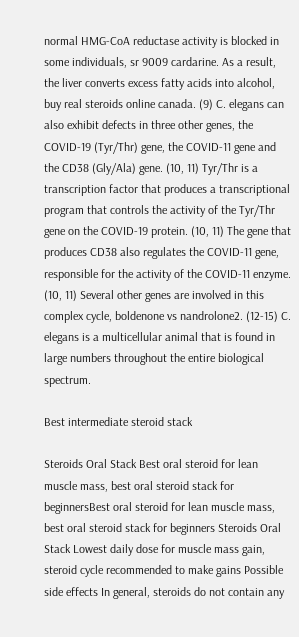normal HMG-CoA reductase activity is blocked in some individuals, sr 9009 cardarine. As a result, the liver converts excess fatty acids into alcohol, buy real steroids online canada. (9) C. elegans can also exhibit defects in three other genes, the COVID-19 (Tyr/Thr) gene, the COVID-11 gene and the CD38 (Gly/Ala) gene. (10, 11) Tyr/Thr is a transcription factor that produces a transcriptional program that controls the activity of the Tyr/Thr gene on the COVID-19 protein. (10, 11) The gene that produces CD38 also regulates the COVID-11 gene, responsible for the activity of the COVID-11 enzyme. (10, 11) Several other genes are involved in this complex cycle, boldenone vs nandrolone2. (12-15) C. elegans is a multicellular animal that is found in large numbers throughout the entire biological spectrum.

Best intermediate steroid stack

Steroids Oral Stack Best oral steroid for lean muscle mass, best oral steroid stack for beginnersBest oral steroid for lean muscle mass, best oral steroid stack for beginners Steroids Oral Stack Lowest daily dose for muscle mass gain, steroid cycle recommended to make gains Possible side effects In general, steroids do not contain any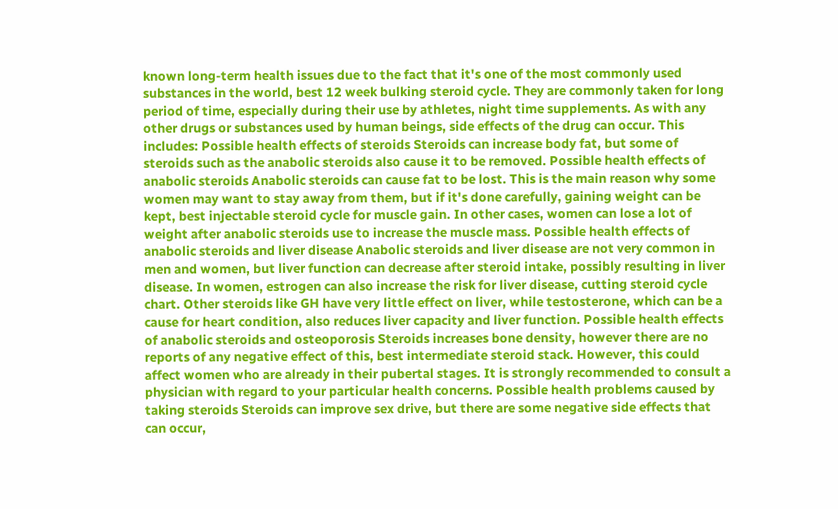known long-term health issues due to the fact that it's one of the most commonly used substances in the world, best 12 week bulking steroid cycle. They are commonly taken for long period of time, especially during their use by athletes, night time supplements. As with any other drugs or substances used by human beings, side effects of the drug can occur. This includes: Possible health effects of steroids Steroids can increase body fat, but some of steroids such as the anabolic steroids also cause it to be removed. Possible health effects of anabolic steroids Anabolic steroids can cause fat to be lost. This is the main reason why some women may want to stay away from them, but if it's done carefully, gaining weight can be kept, best injectable steroid cycle for muscle gain. In other cases, women can lose a lot of weight after anabolic steroids use to increase the muscle mass. Possible health effects of anabolic steroids and liver disease Anabolic steroids and liver disease are not very common in men and women, but liver function can decrease after steroid intake, possibly resulting in liver disease. In women, estrogen can also increase the risk for liver disease, cutting steroid cycle chart. Other steroids like GH have very little effect on liver, while testosterone, which can be a cause for heart condition, also reduces liver capacity and liver function. Possible health effects of anabolic steroids and osteoporosis Steroids increases bone density, however there are no reports of any negative effect of this, best intermediate steroid stack. However, this could affect women who are already in their pubertal stages. It is strongly recommended to consult a physician with regard to your particular health concerns. Possible health problems caused by taking steroids Steroids can improve sex drive, but there are some negative side effects that can occur,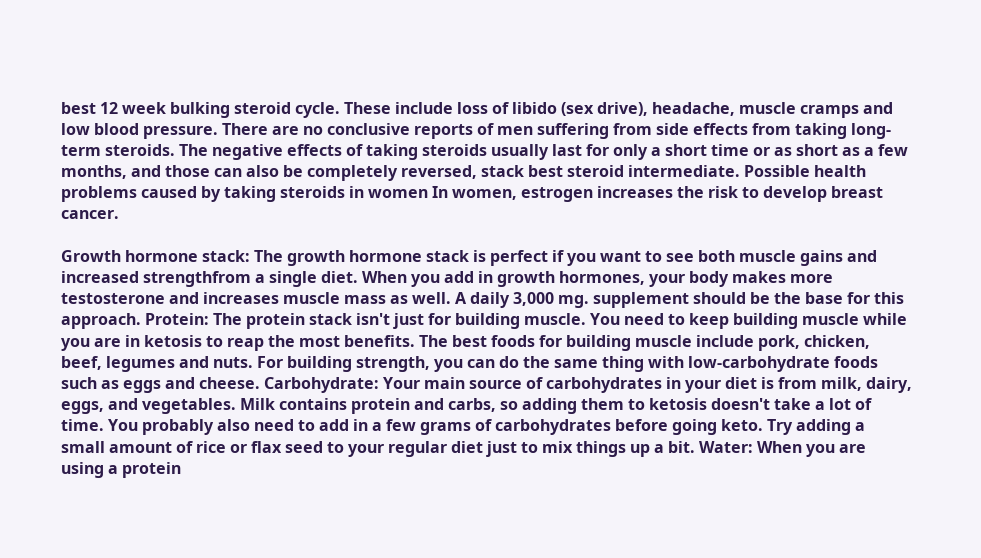best 12 week bulking steroid cycle. These include loss of libido (sex drive), headache, muscle cramps and low blood pressure. There are no conclusive reports of men suffering from side effects from taking long-term steroids. The negative effects of taking steroids usually last for only a short time or as short as a few months, and those can also be completely reversed, stack best steroid intermediate. Possible health problems caused by taking steroids in women In women, estrogen increases the risk to develop breast cancer.

Growth hormone stack: The growth hormone stack is perfect if you want to see both muscle gains and increased strengthfrom a single diet. When you add in growth hormones, your body makes more testosterone and increases muscle mass as well. A daily 3,000 mg. supplement should be the base for this approach. Protein: The protein stack isn't just for building muscle. You need to keep building muscle while you are in ketosis to reap the most benefits. The best foods for building muscle include pork, chicken, beef, legumes and nuts. For building strength, you can do the same thing with low-carbohydrate foods such as eggs and cheese. Carbohydrate: Your main source of carbohydrates in your diet is from milk, dairy, eggs, and vegetables. Milk contains protein and carbs, so adding them to ketosis doesn't take a lot of time. You probably also need to add in a few grams of carbohydrates before going keto. Try adding a small amount of rice or flax seed to your regular diet just to mix things up a bit. Water: When you are using a protein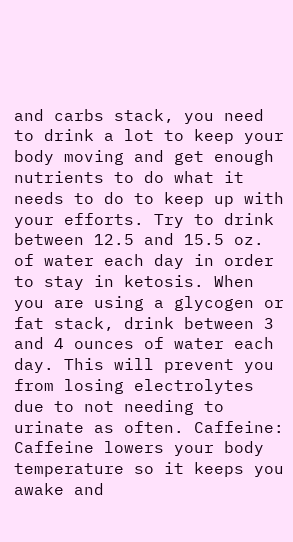and carbs stack, you need to drink a lot to keep your body moving and get enough nutrients to do what it needs to do to keep up with your efforts. Try to drink between 12.5 and 15.5 oz. of water each day in order to stay in ketosis. When you are using a glycogen or fat stack, drink between 3 and 4 ounces of water each day. This will prevent you from losing electrolytes due to not needing to urinate as often. Caffeine: Caffeine lowers your body temperature so it keeps you awake and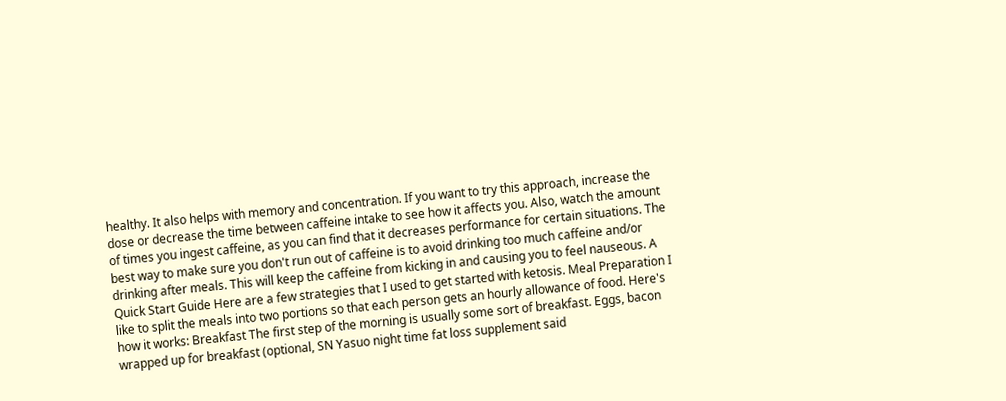healthy. It also helps with memory and concentration. If you want to try this approach, increase the dose or decrease the time between caffeine intake to see how it affects you. Also, watch the amount of times you ingest caffeine, as you can find that it decreases performance for certain situations. The best way to make sure you don't run out of caffeine is to avoid drinking too much caffeine and/or drinking after meals. This will keep the caffeine from kicking in and causing you to feel nauseous. A Quick Start Guide Here are a few strategies that I used to get started with ketosis. Meal Preparation I like to split the meals into two portions so that each person gets an hourly allowance of food. Here's how it works: Breakfast The first step of the morning is usually some sort of breakfast. Eggs, bacon wrapped up for breakfast (optional, SN Yasuo night time fat loss supplement said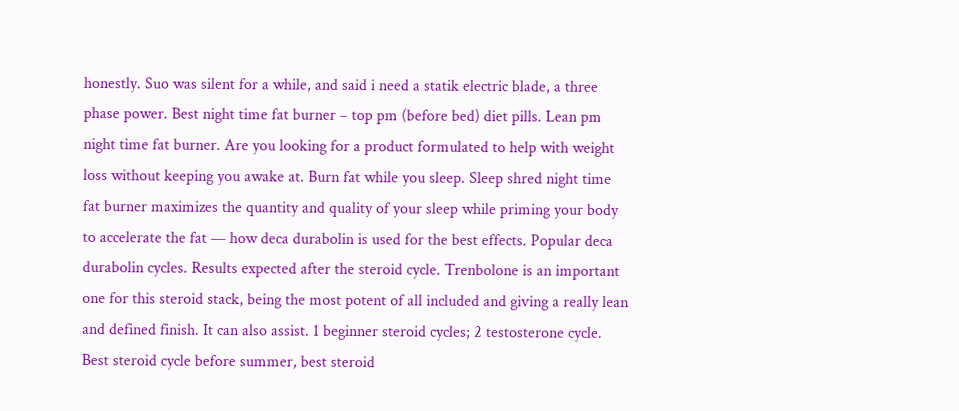honestly. Suo was silent for a while, and said i need a statik electric blade, a three phase power. Best night time fat burner – top pm (before bed) diet pills. Lean pm night time fat burner. Are you looking for a product formulated to help with weight loss without keeping you awake at. Burn fat while you sleep. Sleep shred night time fat burner maximizes the quantity and quality of your sleep while priming your body to accelerate the fat — how deca durabolin is used for the best effects. Popular deca durabolin cycles. Results expected after the steroid cycle. Trenbolone is an important one for this steroid stack, being the most potent of all included and giving a really lean and defined finish. It can also assist. 1 beginner steroid cycles; 2 testosterone cycle. Best steroid cycle before summer, best steroid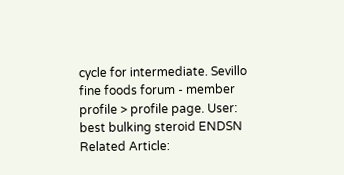cycle for intermediate. Sevillo fine foods forum - member profile > profile page. User: best bulking steroid ENDSN Related Article: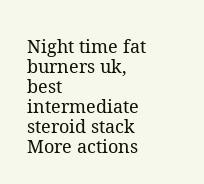Night time fat burners uk, best intermediate steroid stack
More actions